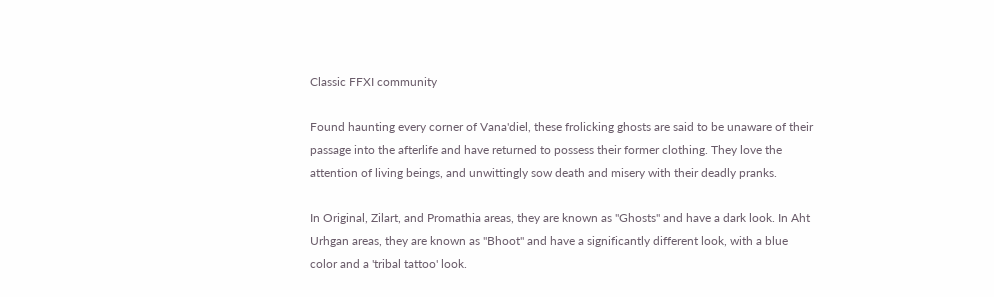Classic FFXI community

Found haunting every corner of Vana'diel, these frolicking ghosts are said to be unaware of their passage into the afterlife and have returned to possess their former clothing. They love the attention of living beings, and unwittingly sow death and misery with their deadly pranks.

In Original, Zilart, and Promathia areas, they are known as "Ghosts" and have a dark look. In Aht Urhgan areas, they are known as "Bhoot" and have a significantly different look, with a blue color and a 'tribal tattoo' look.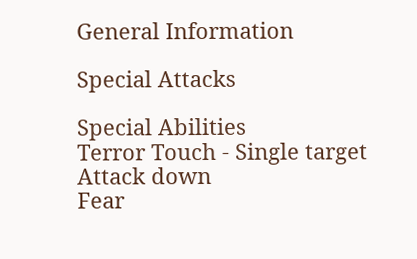General Information

Special Attacks

Special Abilities
Terror Touch - Single target Attack down
Fear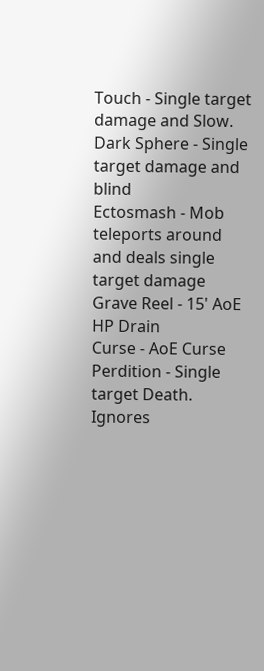Touch - Single target damage and Slow.
Dark Sphere - Single target damage and blind
Ectosmash - Mob teleports around and deals single target damage
Grave Reel - 15' AoE HP Drain
Curse - AoE Curse
Perdition - Single target Death. Ignores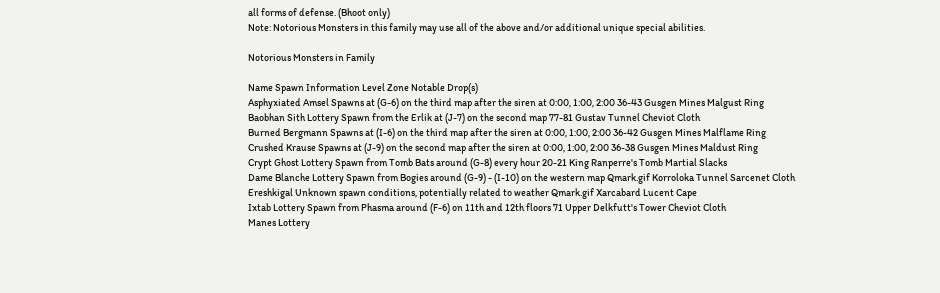all forms of defense. (Bhoot only)
Note: Notorious Monsters in this family may use all of the above and/or additional unique special abilities.

Notorious Monsters in Family

Name Spawn Information Level Zone Notable Drop(s)
Asphyxiated Amsel Spawns at (G-6) on the third map after the siren at 0:00, 1:00, 2:00 36-43 Gusgen Mines Malgust Ring
Baobhan Sith Lottery Spawn from the Erlik at (J-7) on the second map 77-81 Gustav Tunnel Cheviot Cloth
Burned Bergmann Spawns at (I-6) on the third map after the siren at 0:00, 1:00, 2:00 36-42 Gusgen Mines Malflame Ring
Crushed Krause Spawns at (J-9) on the second map after the siren at 0:00, 1:00, 2:00 36-38 Gusgen Mines Maldust Ring
Crypt Ghost Lottery Spawn from Tomb Bats around (G-8) every hour 20-21 King Ranperre's Tomb Martial Slacks
Dame Blanche Lottery Spawn from Bogies around (G-9) - (I-10) on the western map Qmark.gif Korroloka Tunnel Sarcenet Cloth
Ereshkigal Unknown spawn conditions, potentially related to weather Qmark.gif Xarcabard Lucent Cape
Ixtab Lottery Spawn from Phasma around (F-6) on 11th and 12th floors 71 Upper Delkfutt's Tower Cheviot Cloth
Manes Lottery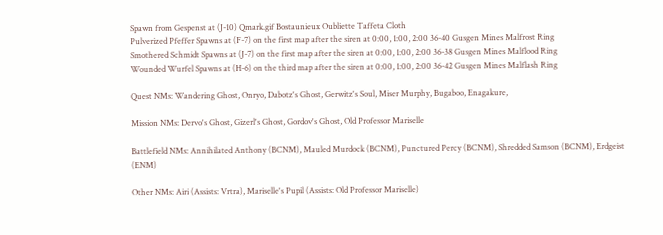Spawn from Gespenst at (J-10) Qmark.gif Bostaunieux Oubliette Taffeta Cloth
Pulverized Pfeffer Spawns at (F-7) on the first map after the siren at 0:00, 1:00, 2:00 36-40 Gusgen Mines Malfrost Ring
Smothered Schmidt Spawns at (J-7) on the first map after the siren at 0:00, 1:00, 2:00 36-38 Gusgen Mines Malflood Ring
Wounded Wurfel Spawns at (H-6) on the third map after the siren at 0:00, 1:00, 2:00 36-42 Gusgen Mines Malflash Ring

Quest NMs: Wandering Ghost, Onryo, Dabotz's Ghost, Gerwitz's Soul, Miser Murphy, Bugaboo, Enagakure,

Mission NMs: Dervo's Ghost, Gizerl's Ghost, Gordov's Ghost, Old Professor Mariselle

Battlefield NMs: Annihilated Anthony (BCNM), Mauled Murdock (BCNM), Punctured Percy (BCNM), Shredded Samson (BCNM), Erdgeist (ENM)

Other NMs: Airi (Assists: Vrtra), Mariselle's Pupil (Assists: Old Professor Mariselle)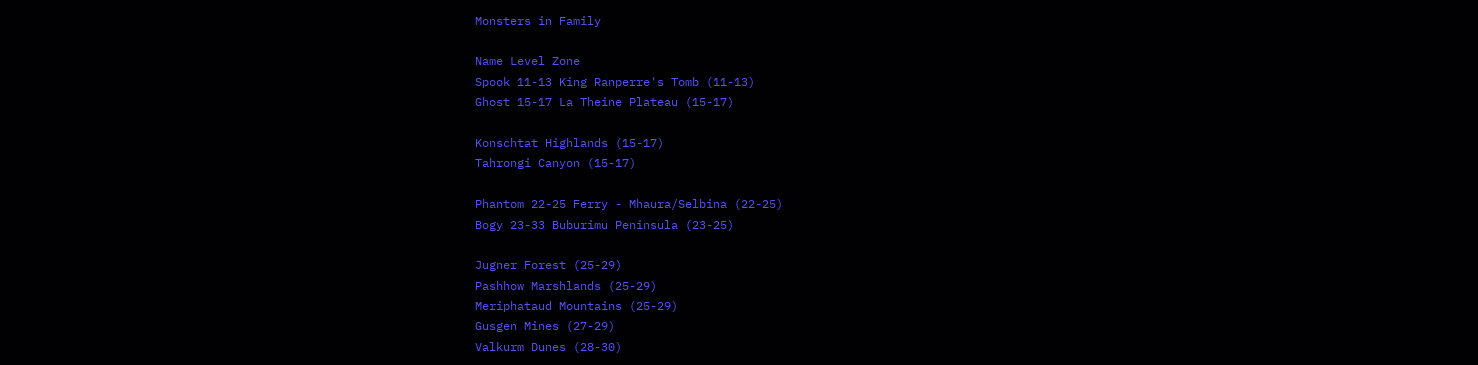Monsters in Family

Name Level Zone
Spook 11-13 King Ranperre's Tomb (11-13)
Ghost 15-17 La Theine Plateau (15-17)

Konschtat Highlands (15-17)
Tahrongi Canyon (15-17)

Phantom 22-25 Ferry - Mhaura/Selbina (22-25)
Bogy 23-33 Buburimu Peninsula (23-25)

Jugner Forest (25-29)
Pashhow Marshlands (25-29)
Meriphataud Mountains (25-29)
Gusgen Mines (27-29)
Valkurm Dunes (28-30)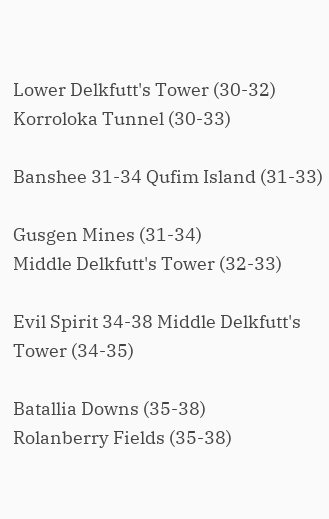Lower Delkfutt's Tower (30-32)
Korroloka Tunnel (30-33)

Banshee 31-34 Qufim Island (31-33)

Gusgen Mines (31-34)
Middle Delkfutt's Tower (32-33)

Evil Spirit 34-38 Middle Delkfutt's Tower (34-35)

Batallia Downs (35-38)
Rolanberry Fields (35-38)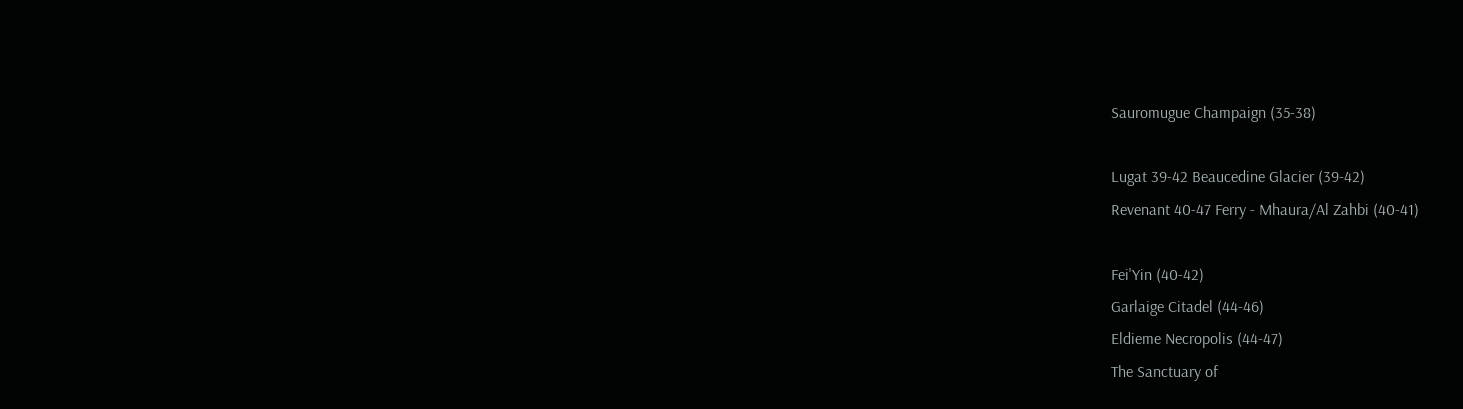Sauromugue Champaign (35-38)

Lugat 39-42 Beaucedine Glacier (39-42)
Revenant 40-47 Ferry - Mhaura/Al Zahbi (40-41)

Fei'Yin (40-42)
Garlaige Citadel (44-46)
Eldieme Necropolis (44-47)
The Sanctuary of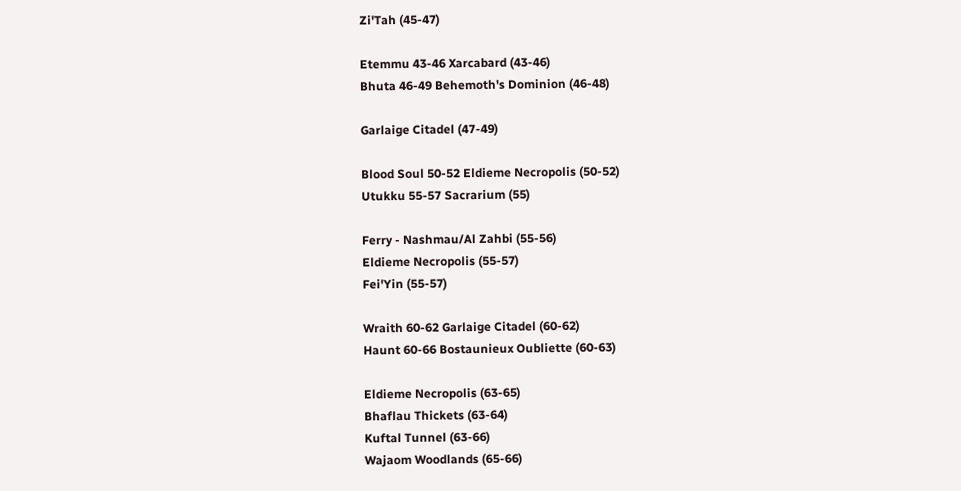Zi'Tah (45-47)

Etemmu 43-46 Xarcabard (43-46)
Bhuta 46-49 Behemoth's Dominion (46-48)

Garlaige Citadel (47-49)

Blood Soul 50-52 Eldieme Necropolis (50-52)
Utukku 55-57 Sacrarium (55)

Ferry - Nashmau/Al Zahbi (55-56)
Eldieme Necropolis (55-57)
Fei'Yin (55-57)

Wraith 60-62 Garlaige Citadel (60-62)
Haunt 60-66 Bostaunieux Oubliette (60-63)

Eldieme Necropolis (63-65)
Bhaflau Thickets (63-64)
Kuftal Tunnel (63-66)
Wajaom Woodlands (65-66)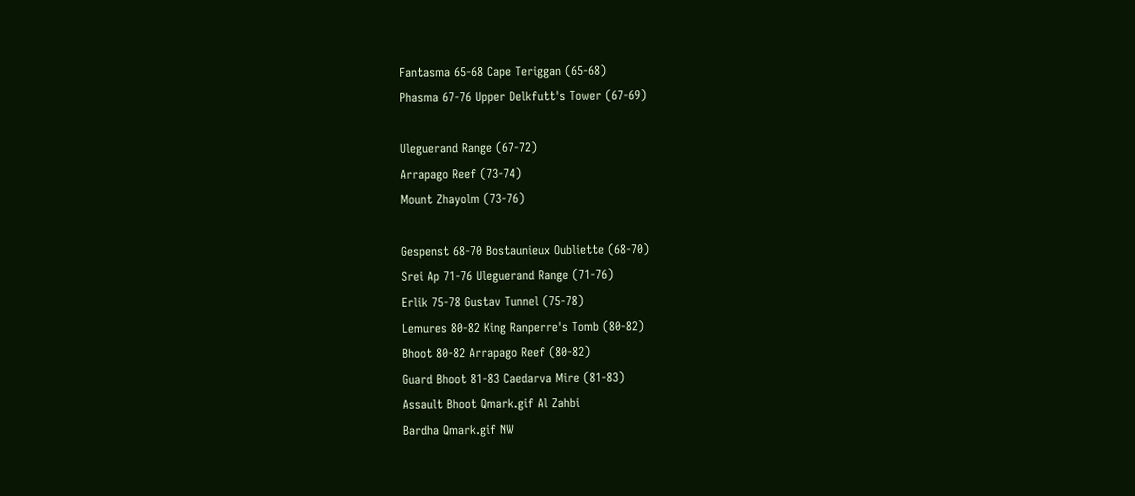Fantasma 65-68 Cape Teriggan (65-68)
Phasma 67-76 Upper Delkfutt's Tower (67-69)

Uleguerand Range (67-72)
Arrapago Reef (73-74)
Mount Zhayolm (73-76)

Gespenst 68-70 Bostaunieux Oubliette (68-70)
Srei Ap 71-76 Uleguerand Range (71-76)
Erlik 75-78 Gustav Tunnel (75-78)
Lemures 80-82 King Ranperre's Tomb (80-82)
Bhoot 80-82 Arrapago Reef (80-82)
Guard Bhoot 81-83 Caedarva Mire (81-83)
Assault Bhoot Qmark.gif Al Zahbi
Bardha Qmark.gif NW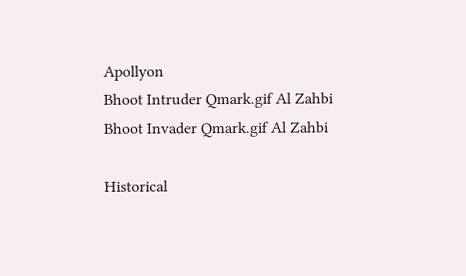Apollyon
Bhoot Intruder Qmark.gif Al Zahbi
Bhoot Invader Qmark.gif Al Zahbi

Historical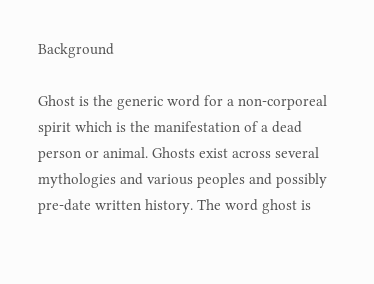Background

Ghost is the generic word for a non-corporeal spirit which is the manifestation of a dead person or animal. Ghosts exist across several mythologies and various peoples and possibly pre-date written history. The word ghost is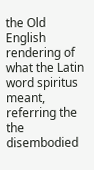the Old English rendering of what the Latin word spiritus meant, referring the the disembodied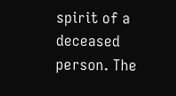spirit of a deceased person. The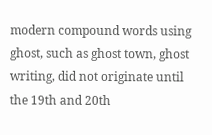modern compound words using ghost, such as ghost town, ghost writing, did not originate until the 19th and 20th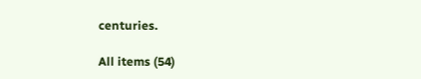centuries.

All items (54)